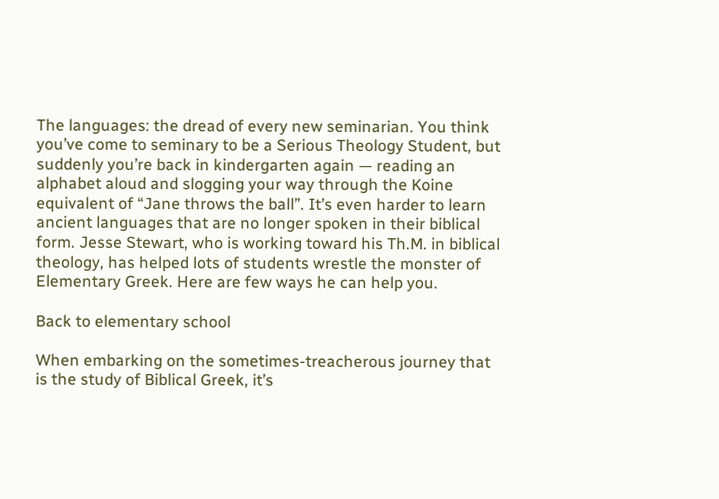The languages: the dread of every new seminarian. You think you’ve come to seminary to be a Serious Theology Student, but suddenly you’re back in kindergarten again — reading an alphabet aloud and slogging your way through the Koine equivalent of “Jane throws the ball”. It’s even harder to learn ancient languages that are no longer spoken in their biblical form. Jesse Stewart, who is working toward his Th.M. in biblical theology, has helped lots of students wrestle the monster of Elementary Greek. Here are few ways he can help you.

Back to elementary school

When embarking on the sometimes-treacherous journey that is the study of Biblical Greek, it’s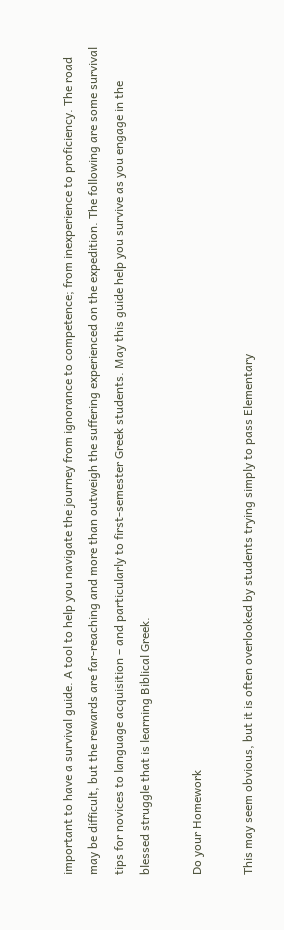important to have a survival guide. A tool to help you navigate the journey from ignorance to competence; from inexperience to proficiency. The road may be difficult, but the rewards are far-reaching and more than outweigh the suffering experienced on the expedition. The following are some survival tips for novices to language acquisition – and particularly to first-semester Greek students. May this guide help you survive as you engage in the blessed struggle that is learning Biblical Greek.

Do your Homework

This may seem obvious, but it is often overlooked by students trying simply to pass Elementary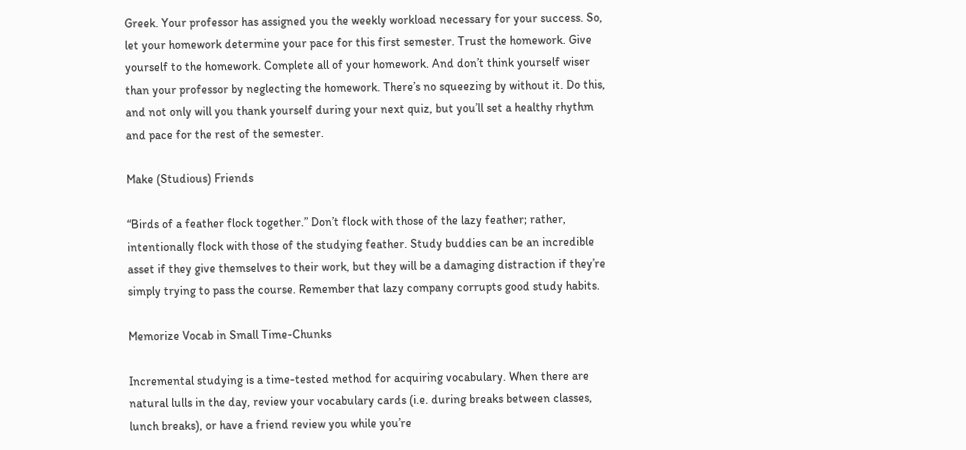Greek. Your professor has assigned you the weekly workload necessary for your success. So, let your homework determine your pace for this first semester. Trust the homework. Give yourself to the homework. Complete all of your homework. And don’t think yourself wiser than your professor by neglecting the homework. There’s no squeezing by without it. Do this, and not only will you thank yourself during your next quiz, but you’ll set a healthy rhythm and pace for the rest of the semester.

Make (Studious) Friends

“Birds of a feather flock together.” Don’t flock with those of the lazy feather; rather, intentionally flock with those of the studying feather. Study buddies can be an incredible asset if they give themselves to their work, but they will be a damaging distraction if they’re simply trying to pass the course. Remember that lazy company corrupts good study habits.

Memorize Vocab in Small Time-Chunks

Incremental studying is a time-tested method for acquiring vocabulary. When there are natural lulls in the day, review your vocabulary cards (i.e. during breaks between classes, lunch breaks), or have a friend review you while you’re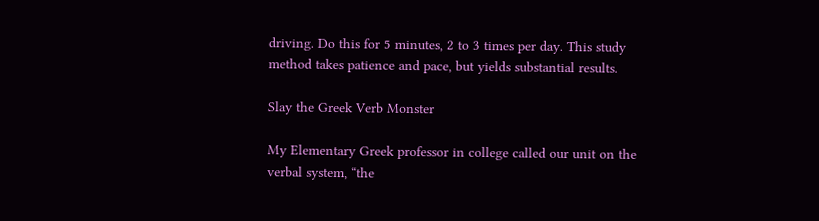driving. Do this for 5 minutes, 2 to 3 times per day. This study method takes patience and pace, but yields substantial results.

Slay the Greek Verb Monster

My Elementary Greek professor in college called our unit on the verbal system, “the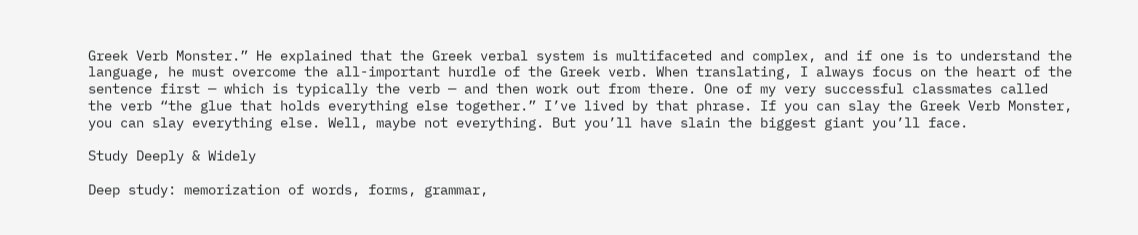Greek Verb Monster.” He explained that the Greek verbal system is multifaceted and complex, and if one is to understand the language, he must overcome the all-important hurdle of the Greek verb. When translating, I always focus on the heart of the sentence first — which is typically the verb — and then work out from there. One of my very successful classmates called the verb “the glue that holds everything else together.” I’ve lived by that phrase. If you can slay the Greek Verb Monster, you can slay everything else. Well, maybe not everything. But you’ll have slain the biggest giant you’ll face.

Study Deeply & Widely

Deep study: memorization of words, forms, grammar,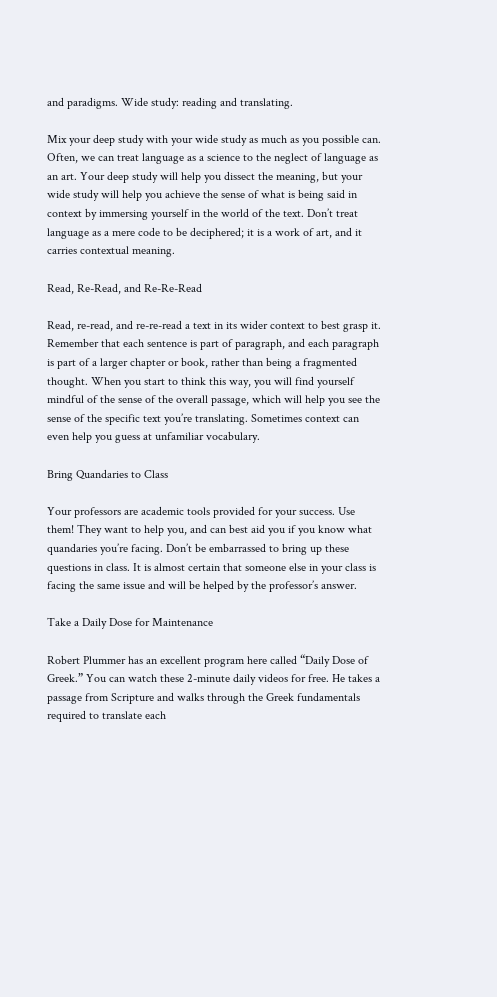and paradigms. Wide study: reading and translating.

Mix your deep study with your wide study as much as you possible can. Often, we can treat language as a science to the neglect of language as an art. Your deep study will help you dissect the meaning, but your wide study will help you achieve the sense of what is being said in context by immersing yourself in the world of the text. Don’t treat language as a mere code to be deciphered; it is a work of art, and it carries contextual meaning.

Read, Re-Read, and Re-Re-Read

Read, re-read, and re-re-read a text in its wider context to best grasp it. Remember that each sentence is part of paragraph, and each paragraph is part of a larger chapter or book, rather than being a fragmented thought. When you start to think this way, you will find yourself mindful of the sense of the overall passage, which will help you see the sense of the specific text you’re translating. Sometimes context can even help you guess at unfamiliar vocabulary.

Bring Quandaries to Class

Your professors are academic tools provided for your success. Use them! They want to help you, and can best aid you if you know what quandaries you’re facing. Don’t be embarrassed to bring up these questions in class. It is almost certain that someone else in your class is facing the same issue and will be helped by the professor’s answer.

Take a Daily Dose for Maintenance

Robert Plummer has an excellent program here called “Daily Dose of Greek.” You can watch these 2-minute daily videos for free. He takes a passage from Scripture and walks through the Greek fundamentals required to translate each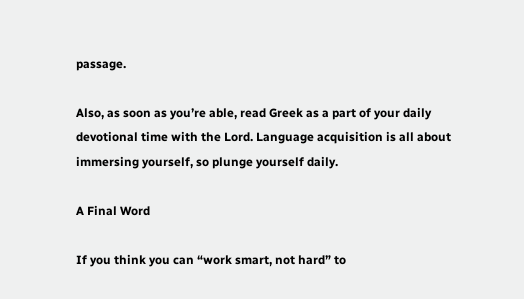passage.

Also, as soon as you’re able, read Greek as a part of your daily devotional time with the Lord. Language acquisition is all about immersing yourself, so plunge yourself daily.

A Final Word

If you think you can “work smart, not hard” to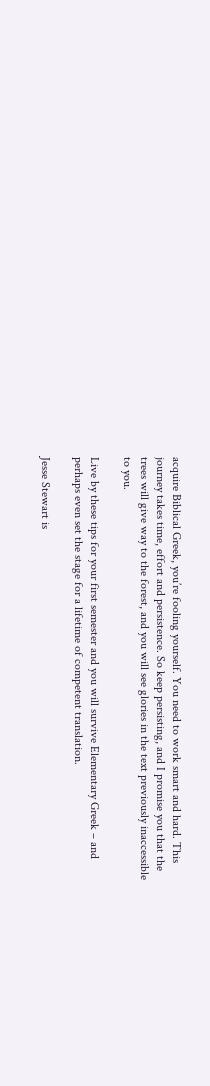acquire Biblical Greek, you’re fooling yourself. You need to work smart and hard. This journey takes time, effort and persistence. So keep persisting, and I promise you that the trees will give way to the forest, and you will see glories in the text previously inaccessible to you.

Live by these tips for your first semester and you will survive Elementary Greek – and perhaps even set the stage for a lifetime of competent translation.

Jesse Stewart is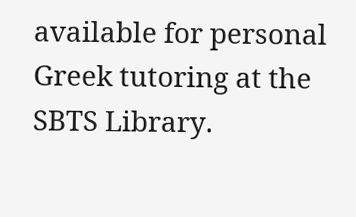available for personal Greek tutoring at the SBTS Library.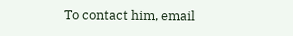To contact him, email